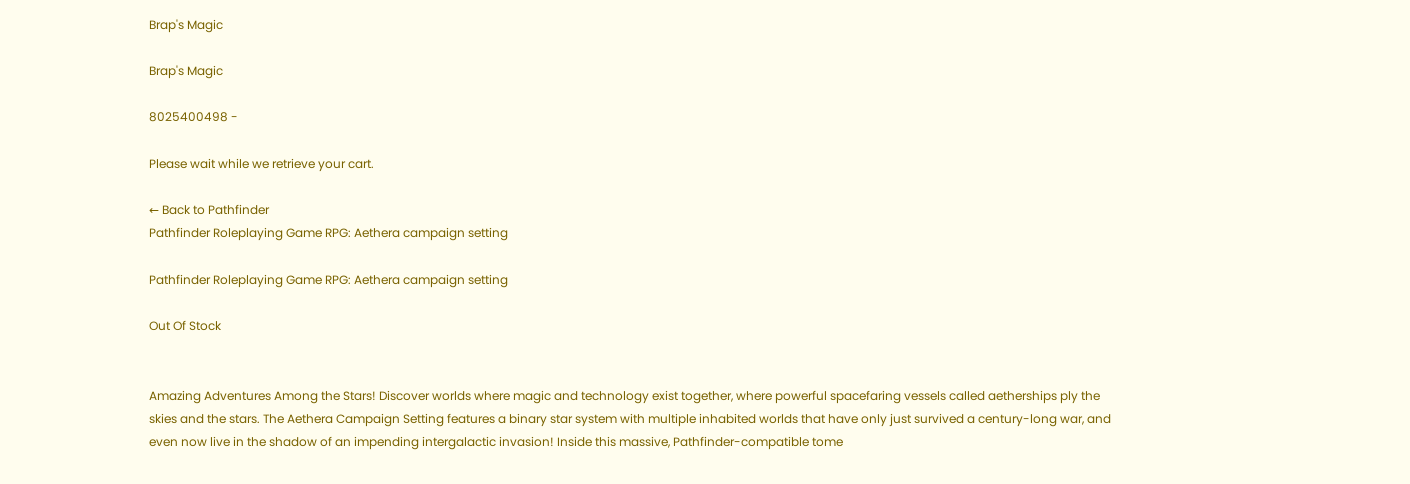Brap's Magic

Brap's Magic

8025400498 -

Please wait while we retrieve your cart.

← Back to Pathfinder
Pathfinder Roleplaying Game RPG: Aethera campaign setting

Pathfinder Roleplaying Game RPG: Aethera campaign setting

Out Of Stock


Amazing Adventures Among the Stars! Discover worlds where magic and technology exist together, where powerful spacefaring vessels called aetherships ply the skies and the stars. The Aethera Campaign Setting features a binary star system with multiple inhabited worlds that have only just survived a century-long war, and even now live in the shadow of an impending intergalactic invasion! Inside this massive, Pathfinder-compatible tome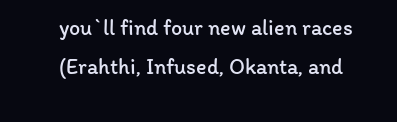you`ll find four new alien races (Erahthi, Infused, Okanta, and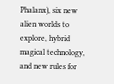Phalanx), six new alien worlds to explore, hybrid magical technology, and new rules for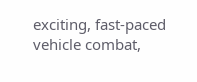exciting, fast-paced vehicle combat,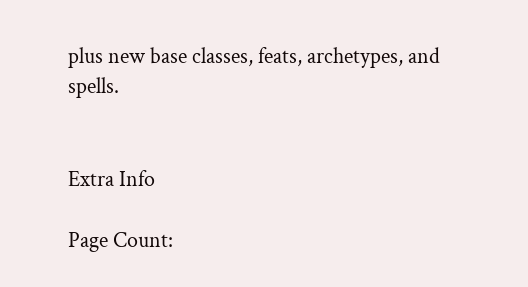plus new base classes, feats, archetypes, and spells.


Extra Info

Page Count: